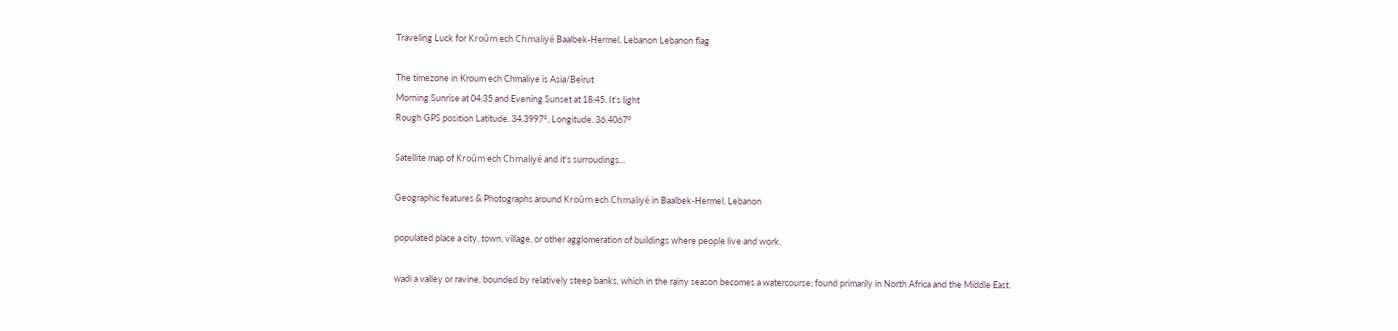Traveling Luck for Kroûm ech Chmaliyé Baalbek-Hermel, Lebanon Lebanon flag

The timezone in Kroum ech Chmaliye is Asia/Beirut
Morning Sunrise at 04:35 and Evening Sunset at 18:45. It's light
Rough GPS position Latitude. 34.3997°, Longitude. 36.4067°

Satellite map of Kroûm ech Chmaliyé and it's surroudings...

Geographic features & Photographs around Kroûm ech Chmaliyé in Baalbek-Hermel, Lebanon

populated place a city, town, village, or other agglomeration of buildings where people live and work.

wadi a valley or ravine, bounded by relatively steep banks, which in the rainy season becomes a watercourse; found primarily in North Africa and the Middle East.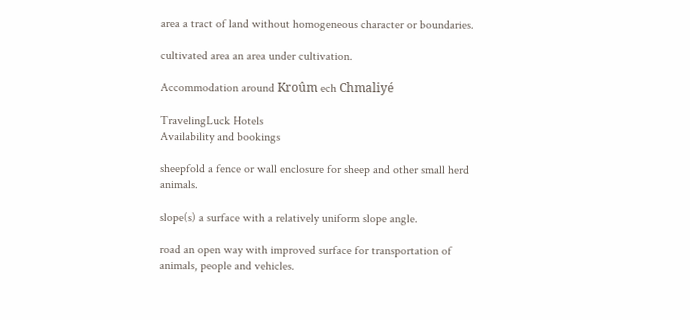area a tract of land without homogeneous character or boundaries.

cultivated area an area under cultivation.

Accommodation around Kroûm ech Chmaliyé

TravelingLuck Hotels
Availability and bookings

sheepfold a fence or wall enclosure for sheep and other small herd animals.

slope(s) a surface with a relatively uniform slope angle.

road an open way with improved surface for transportation of animals, people and vehicles.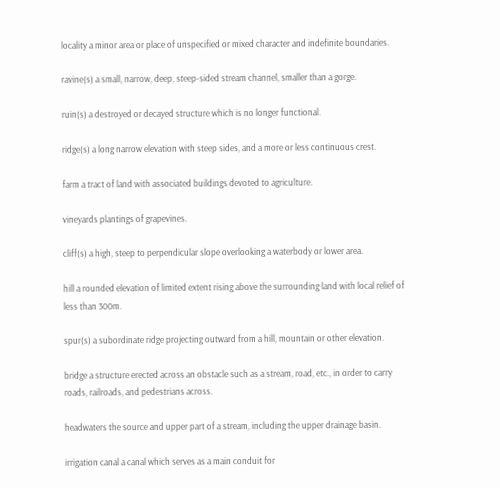locality a minor area or place of unspecified or mixed character and indefinite boundaries.

ravine(s) a small, narrow, deep, steep-sided stream channel, smaller than a gorge.

ruin(s) a destroyed or decayed structure which is no longer functional.

ridge(s) a long narrow elevation with steep sides, and a more or less continuous crest.

farm a tract of land with associated buildings devoted to agriculture.

vineyards plantings of grapevines.

cliff(s) a high, steep to perpendicular slope overlooking a waterbody or lower area.

hill a rounded elevation of limited extent rising above the surrounding land with local relief of less than 300m.

spur(s) a subordinate ridge projecting outward from a hill, mountain or other elevation.

bridge a structure erected across an obstacle such as a stream, road, etc., in order to carry roads, railroads, and pedestrians across.

headwaters the source and upper part of a stream, including the upper drainage basin.

irrigation canal a canal which serves as a main conduit for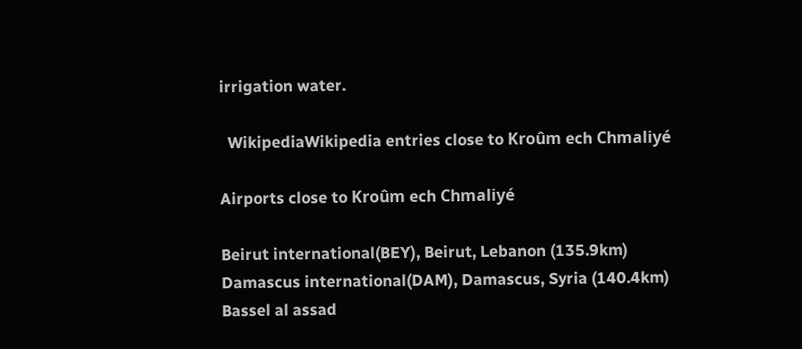irrigation water.

  WikipediaWikipedia entries close to Kroûm ech Chmaliyé

Airports close to Kroûm ech Chmaliyé

Beirut international(BEY), Beirut, Lebanon (135.9km)
Damascus international(DAM), Damascus, Syria (140.4km)
Bassel al assad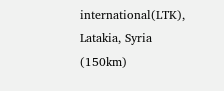international(LTK), Latakia, Syria (150km)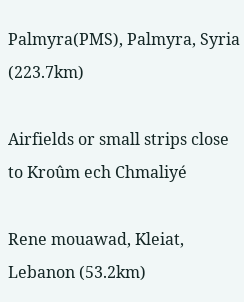Palmyra(PMS), Palmyra, Syria (223.7km)

Airfields or small strips close to Kroûm ech Chmaliyé

Rene mouawad, Kleiat, Lebanon (53.2km)